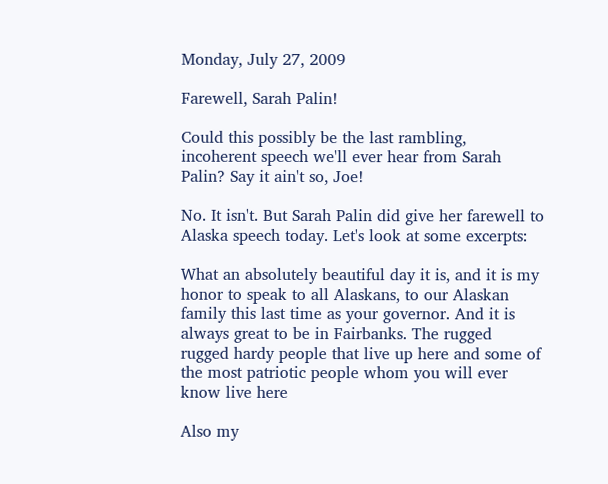Monday, July 27, 2009

Farewell, Sarah Palin!

Could this possibly be the last rambling, incoherent speech we'll ever hear from Sarah Palin? Say it ain't so, Joe!

No. It isn't. But Sarah Palin did give her farewell to Alaska speech today. Let's look at some excerpts:

What an absolutely beautiful day it is, and it is my honor to speak to all Alaskans, to our Alaskan family this last time as your governor. And it is always great to be in Fairbanks. The rugged rugged hardy people that live up here and some of the most patriotic people whom you will ever know live here

Also my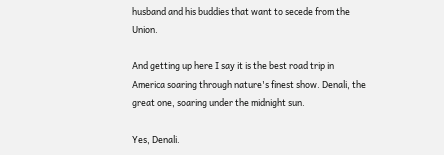husband and his buddies that want to secede from the Union.

And getting up here I say it is the best road trip in America soaring through nature's finest show. Denali, the great one, soaring under the midnight sun.

Yes, Denali.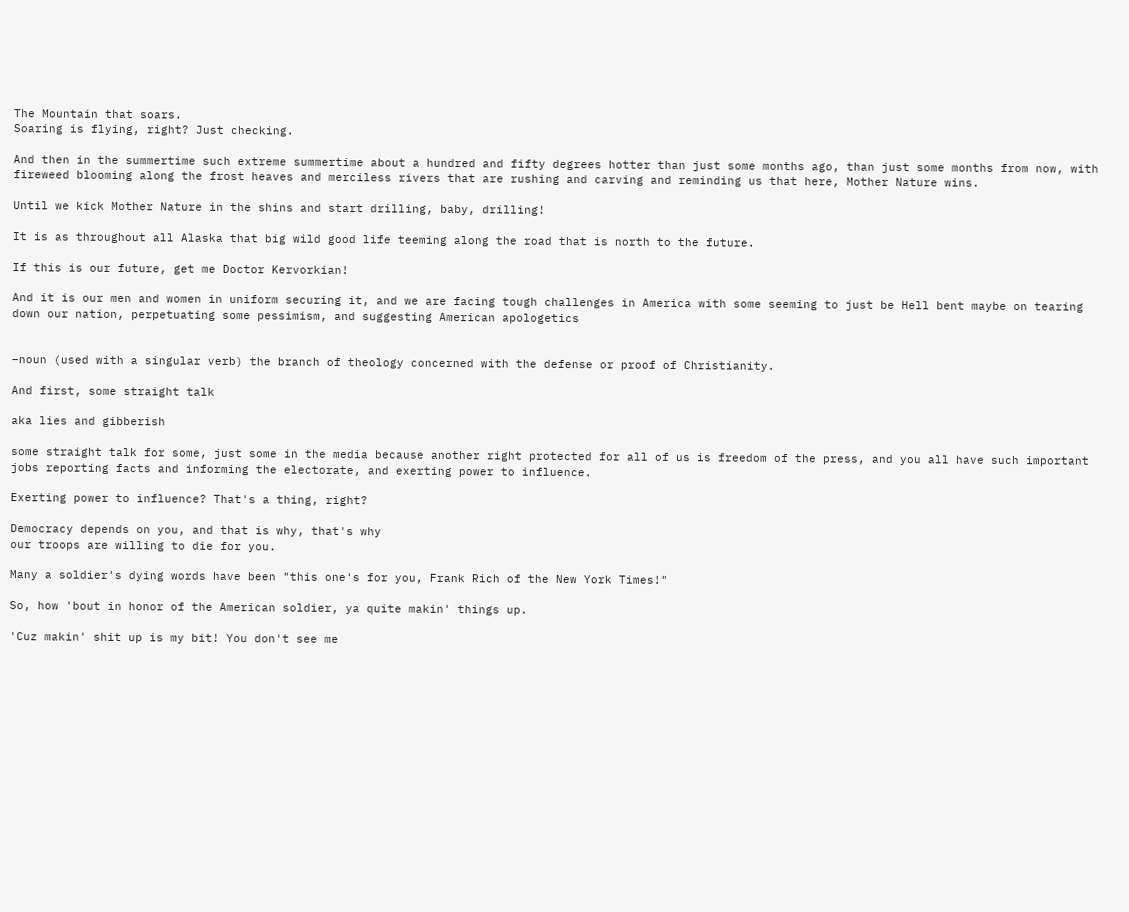The Mountain that soars.
Soaring is flying, right? Just checking.

And then in the summertime such extreme summertime about a hundred and fifty degrees hotter than just some months ago, than just some months from now, with fireweed blooming along the frost heaves and merciless rivers that are rushing and carving and reminding us that here, Mother Nature wins.

Until we kick Mother Nature in the shins and start drilling, baby, drilling!

It is as throughout all Alaska that big wild good life teeming along the road that is north to the future.

If this is our future, get me Doctor Kervorkian!

And it is our men and women in uniform securing it, and we are facing tough challenges in America with some seeming to just be Hell bent maybe on tearing down our nation, perpetuating some pessimism, and suggesting American apologetics


–noun (used with a singular verb) the branch of theology concerned with the defense or proof of Christianity.

And first, some straight talk

aka lies and gibberish

some straight talk for some, just some in the media because another right protected for all of us is freedom of the press, and you all have such important jobs reporting facts and informing the electorate, and exerting power to influence.

Exerting power to influence? That's a thing, right?

Democracy depends on you, and that is why, that's why
our troops are willing to die for you.

Many a soldier's dying words have been "this one's for you, Frank Rich of the New York Times!"

So, how 'bout in honor of the American soldier, ya quite makin' things up.

'Cuz makin' shit up is my bit! You don't see me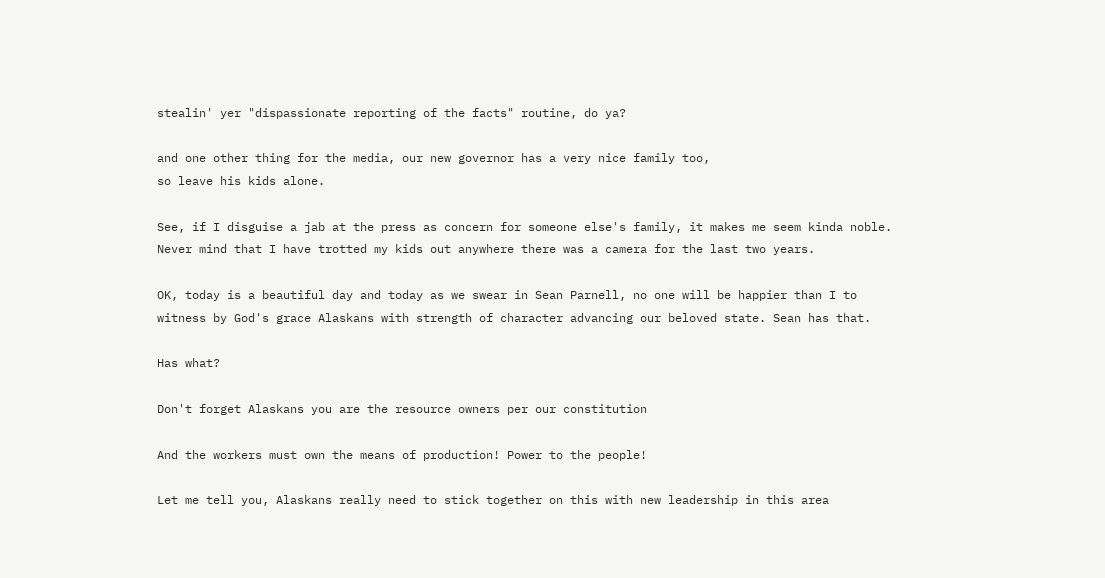stealin' yer "dispassionate reporting of the facts" routine, do ya?

and one other thing for the media, our new governor has a very nice family too,
so leave his kids alone.

See, if I disguise a jab at the press as concern for someone else's family, it makes me seem kinda noble. Never mind that I have trotted my kids out anywhere there was a camera for the last two years.

OK, today is a beautiful day and today as we swear in Sean Parnell, no one will be happier than I to witness by God's grace Alaskans with strength of character advancing our beloved state. Sean has that.

Has what?

Don't forget Alaskans you are the resource owners per our constitution

And the workers must own the means of production! Power to the people!

Let me tell you, Alaskans really need to stick together on this with new leadership in this area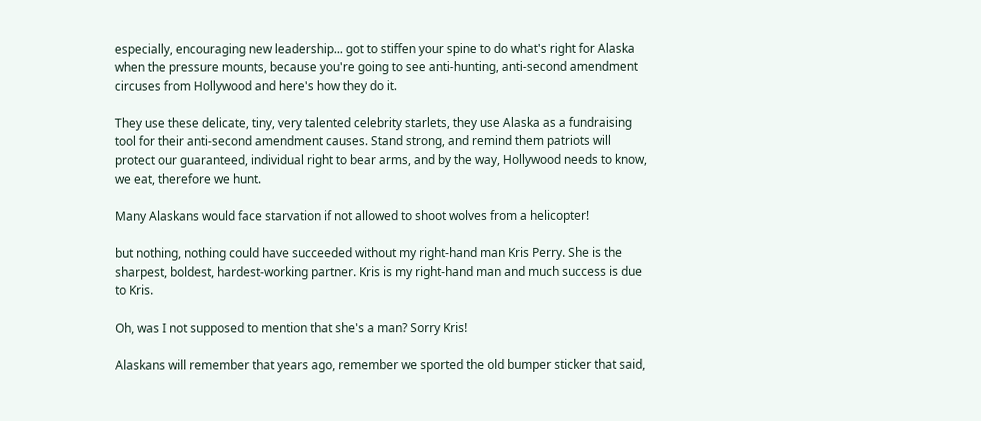especially, encouraging new leadership... got to stiffen your spine to do what's right for Alaska when the pressure mounts, because you're going to see anti-hunting, anti-second amendment circuses from Hollywood and here's how they do it.

They use these delicate, tiny, very talented celebrity starlets, they use Alaska as a fundraising tool for their anti-second amendment causes. Stand strong, and remind them patriots will protect our guaranteed, individual right to bear arms, and by the way, Hollywood needs to know, we eat, therefore we hunt.

Many Alaskans would face starvation if not allowed to shoot wolves from a helicopter!

but nothing, nothing could have succeeded without my right-hand man Kris Perry. She is the sharpest, boldest, hardest-working partner. Kris is my right-hand man and much success is due to Kris.

Oh, was I not supposed to mention that she's a man? Sorry Kris!

Alaskans will remember that years ago, remember we sported the old bumper sticker that said,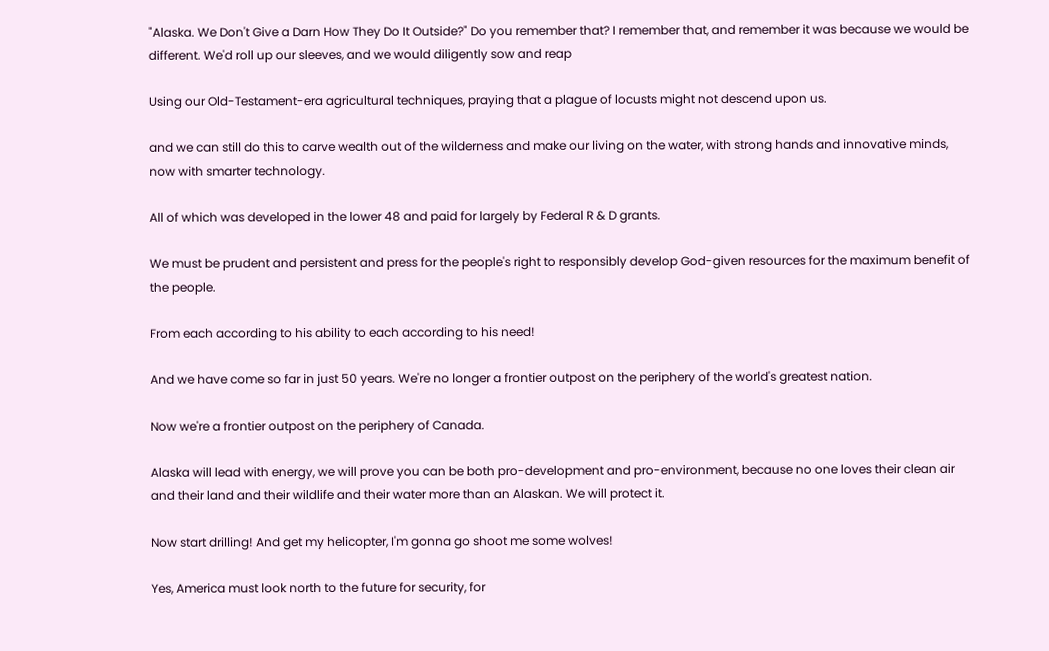"Alaska. We Don't Give a Darn How They Do It Outside?" Do you remember that? I remember that, and remember it was because we would be different. We'd roll up our sleeves, and we would diligently sow and reap

Using our Old-Testament-era agricultural techniques, praying that a plague of locusts might not descend upon us.

and we can still do this to carve wealth out of the wilderness and make our living on the water, with strong hands and innovative minds, now with smarter technology.

All of which was developed in the lower 48 and paid for largely by Federal R & D grants.

We must be prudent and persistent and press for the people's right to responsibly develop God-given resources for the maximum benefit of the people.

From each according to his ability to each according to his need!

And we have come so far in just 50 years. We're no longer a frontier outpost on the periphery of the world's greatest nation.

Now we're a frontier outpost on the periphery of Canada.

Alaska will lead with energy, we will prove you can be both pro-development and pro-environment, because no one loves their clean air and their land and their wildlife and their water more than an Alaskan. We will protect it.

Now start drilling! And get my helicopter, I'm gonna go shoot me some wolves!

Yes, America must look north to the future for security, for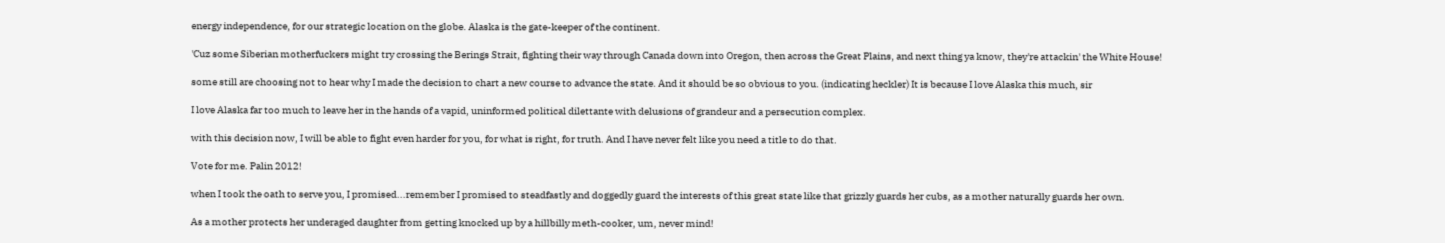energy independence, for our strategic location on the globe. Alaska is the gate-keeper of the continent.

'Cuz some Siberian motherfuckers might try crossing the Berings Strait, fighting their way through Canada down into Oregon, then across the Great Plains, and next thing ya know, they're attackin' the White House!

some still are choosing not to hear why I made the decision to chart a new course to advance the state. And it should be so obvious to you. (indicating heckler) It is because I love Alaska this much, sir

I love Alaska far too much to leave her in the hands of a vapid, uninformed political dilettante with delusions of grandeur and a persecution complex.

with this decision now, I will be able to fight even harder for you, for what is right, for truth. And I have never felt like you need a title to do that.

Vote for me. Palin 2012!

when I took the oath to serve you, I promised...remember I promised to steadfastly and doggedly guard the interests of this great state like that grizzly guards her cubs, as a mother naturally guards her own.

As a mother protects her underaged daughter from getting knocked up by a hillbilly meth-cooker, um, never mind!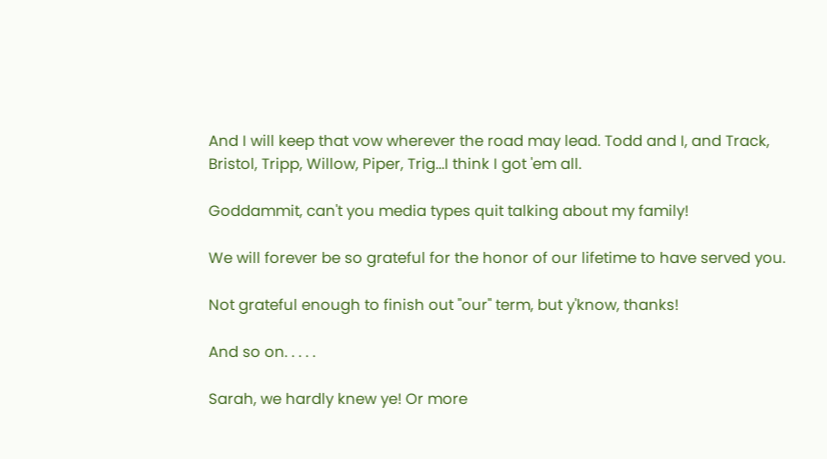And I will keep that vow wherever the road may lead. Todd and I, and Track, Bristol, Tripp, Willow, Piper, Trig...I think I got 'em all.

Goddammit, can't you media types quit talking about my family!

We will forever be so grateful for the honor of our lifetime to have served you.

Not grateful enough to finish out "our" term, but y'know, thanks!

And so on. . . . .

Sarah, we hardly knew ye! Or more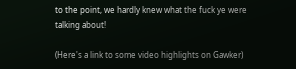to the point, we hardly knew what the fuck ye were talking about!

(Here's a link to some video highlights on Gawker)